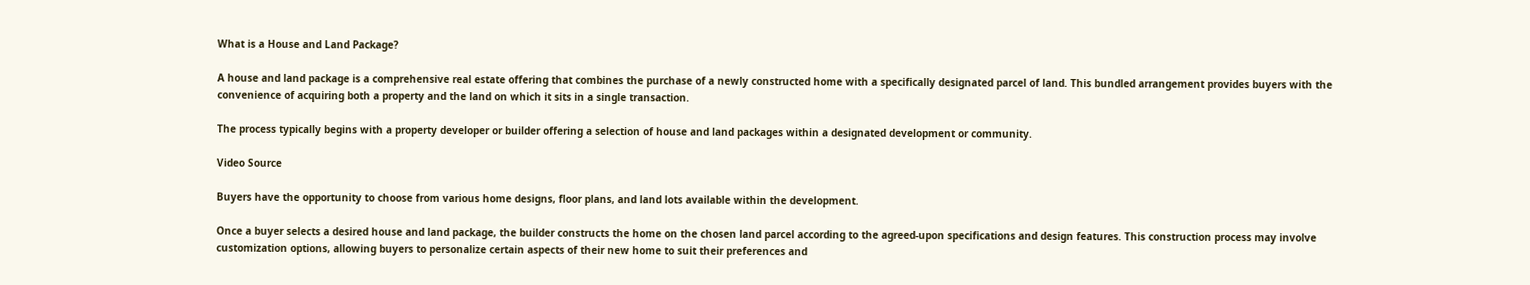What is a House and Land Package?

A house and land package is a comprehensive real estate offering that combines the purchase of a newly constructed home with a specifically designated parcel of land. This bundled arrangement provides buyers with the convenience of acquiring both a property and the land on which it sits in a single transaction.

The process typically begins with a property developer or builder offering a selection of house and land packages within a designated development or community.

Video Source

Buyers have the opportunity to choose from various home designs, floor plans, and land lots available within the development.

Once a buyer selects a desired house and land package, the builder constructs the home on the chosen land parcel according to the agreed-upon specifications and design features. This construction process may involve customization options, allowing buyers to personalize certain aspects of their new home to suit their preferences and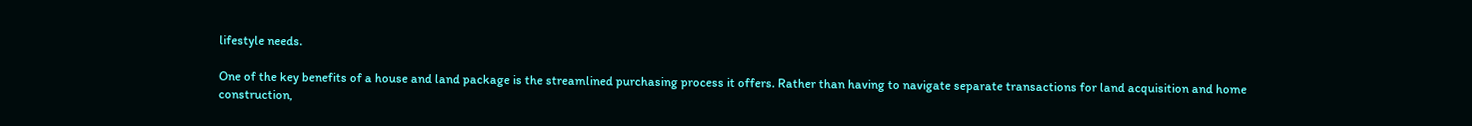lifestyle needs.

One of the key benefits of a house and land package is the streamlined purchasing process it offers. Rather than having to navigate separate transactions for land acquisition and home construction,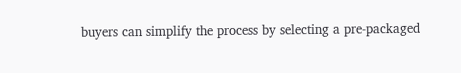buyers can simplify the process by selecting a pre-packaged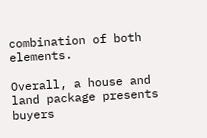combination of both elements.

Overall, a house and land package presents buyers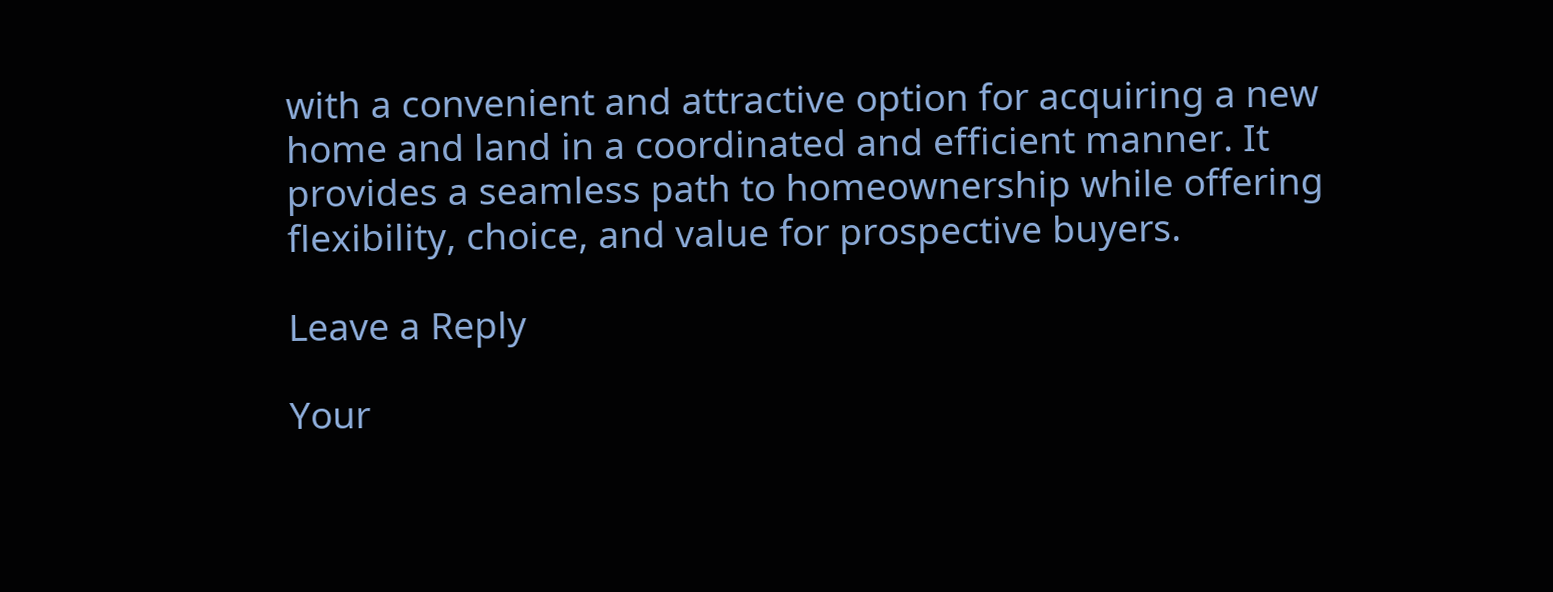with a convenient and attractive option for acquiring a new home and land in a coordinated and efficient manner. It provides a seamless path to homeownership while offering flexibility, choice, and value for prospective buyers.

Leave a Reply

Your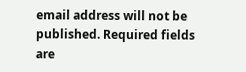email address will not be published. Required fields are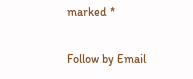marked *

Follow by Email